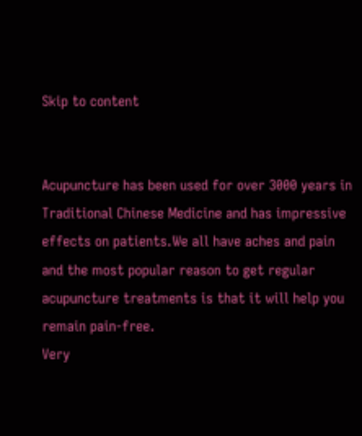Skip to content


Acupuncture has been used for over 3000 years in Traditional Chinese Medicine and has impressive effects on patients.We all have aches and pain and the most popular reason to get regular acupuncture treatments is that it will help you remain pain-free.
Very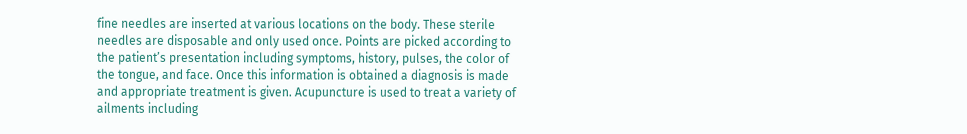fine needles are inserted at various locations on the body. These sterile needles are disposable and only used once. Points are picked according to the patient’s presentation including symptoms, history, pulses, the color of the tongue, and face. Once this information is obtained a diagnosis is made and appropriate treatment is given. Acupuncture is used to treat a variety of ailments including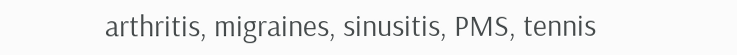arthritis, migraines, sinusitis, PMS, tennis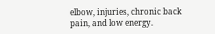elbow, injuries, chronic back pain, and low energy.